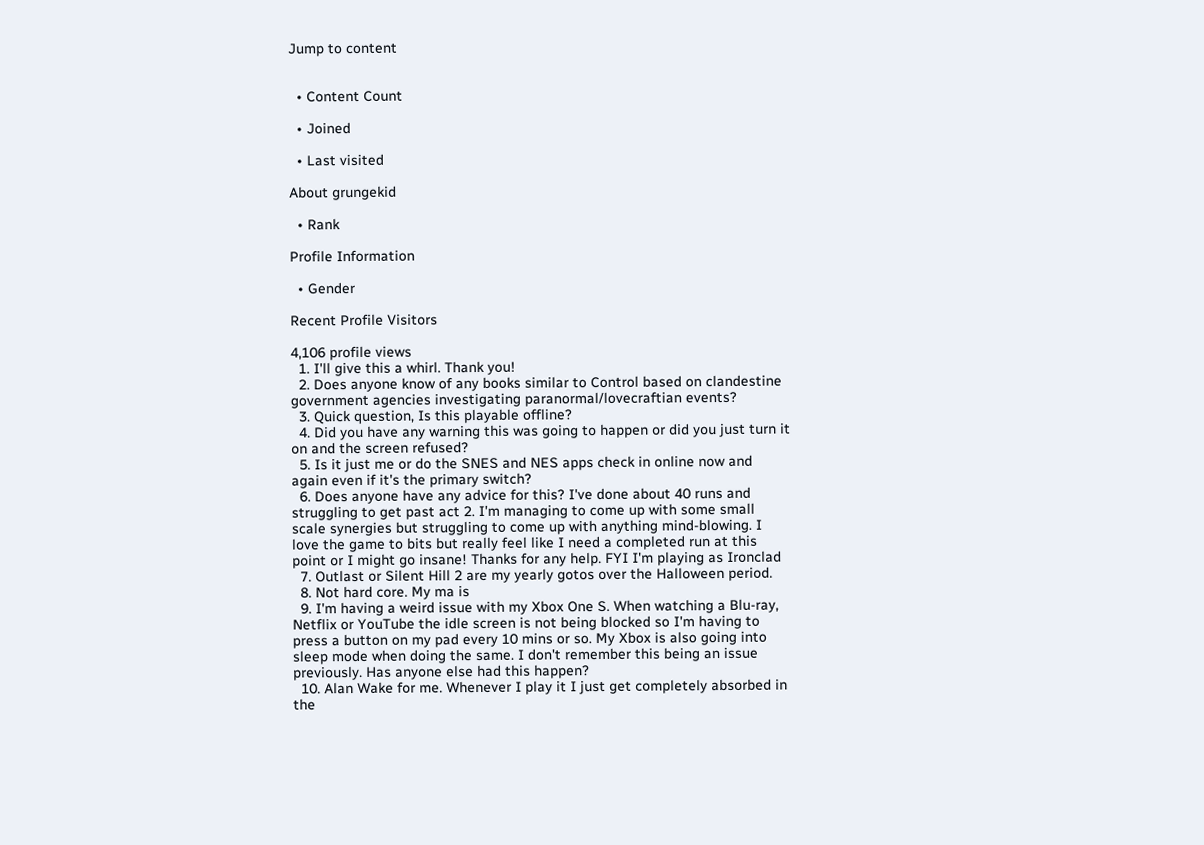Jump to content


  • Content Count

  • Joined

  • Last visited

About grungekid

  • Rank

Profile Information

  • Gender

Recent Profile Visitors

4,106 profile views
  1. I'll give this a whirl. Thank you!
  2. Does anyone know of any books similar to Control based on clandestine government agencies investigating paranormal/lovecraftian events?
  3. Quick question, Is this playable offline?
  4. Did you have any warning this was going to happen or did you just turn it on and the screen refused?
  5. Is it just me or do the SNES and NES apps check in online now and again even if it's the primary switch?
  6. Does anyone have any advice for this? I've done about 40 runs and struggling to get past act 2. I'm managing to come up with some small scale synergies but struggling to come up with anything mind-blowing. I love the game to bits but really feel like I need a completed run at this point or I might go insane! Thanks for any help. FYI I'm playing as Ironclad
  7. Outlast or Silent Hill 2 are my yearly gotos over the Halloween period.
  8. Not hard core. My ma is
  9. I'm having a weird issue with my Xbox One S. When watching a Blu-ray, Netflix or YouTube the idle screen is not being blocked so I'm having to press a button on my pad every 10 mins or so. My Xbox is also going into sleep mode when doing the same. I don't remember this being an issue previously. Has anyone else had this happen?
  10. Alan Wake for me. Whenever I play it I just get completely absorbed in the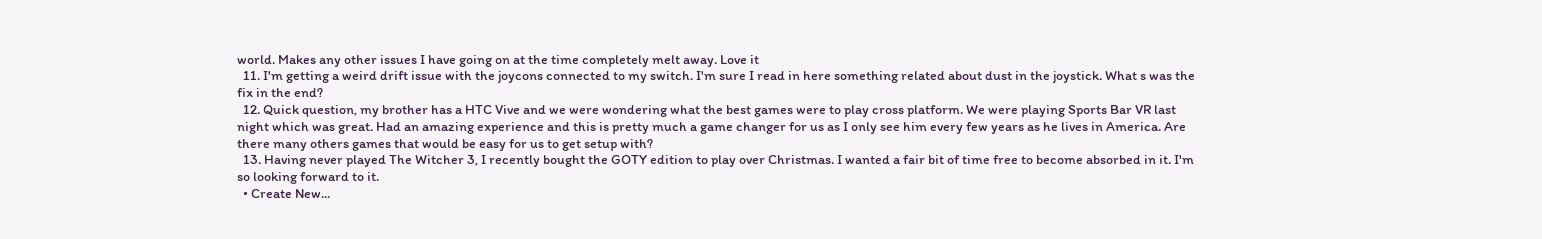world. Makes any other issues I have going on at the time completely melt away. Love it
  11. I'm getting a weird drift issue with the joycons connected to my switch. I'm sure I read in here something related about dust in the joystick. What s was the fix in the end?
  12. Quick question, my brother has a HTC Vive and we were wondering what the best games were to play cross platform. We were playing Sports Bar VR last night which was great. Had an amazing experience and this is pretty much a game changer for us as I only see him every few years as he lives in America. Are there many others games that would be easy for us to get setup with?
  13. Having never played The Witcher 3, I recently bought the GOTY edition to play over Christmas. I wanted a fair bit of time free to become absorbed in it. I'm so looking forward to it.
  • Create New...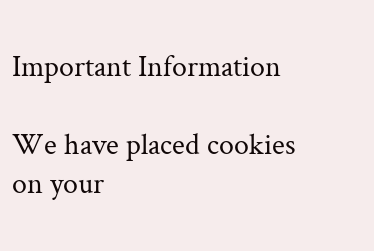Important Information

We have placed cookies on your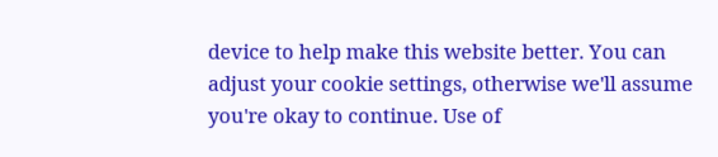device to help make this website better. You can adjust your cookie settings, otherwise we'll assume you're okay to continue. Use of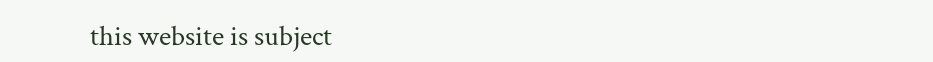this website is subject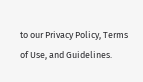to our Privacy Policy, Terms of Use, and Guidelines.